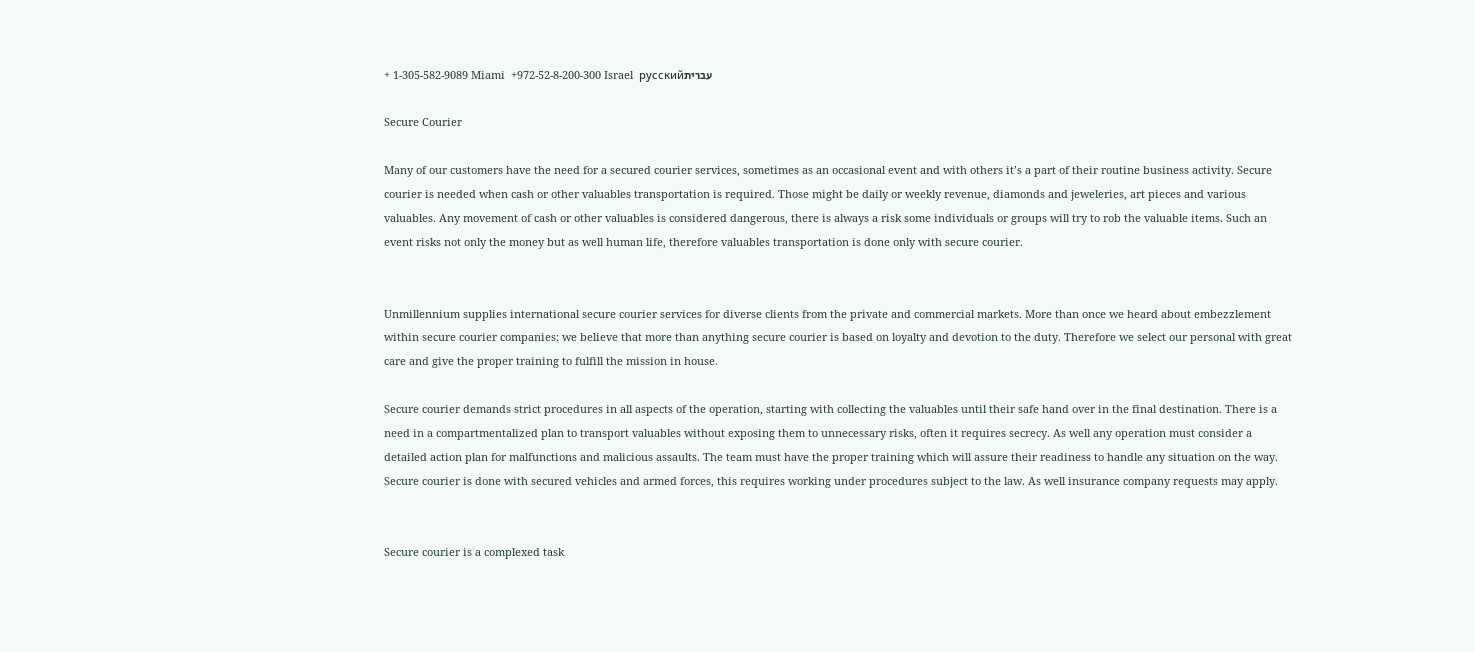+ 1-305-582-9089 Miami  +972-52-8-200-300 Israel  русскийעברית

Secure Courier

Many of our customers have the need for a secured courier services, sometimes as an occasional event and with others it’s a part of their routine business activity. Secure courier is needed when cash or other valuables transportation is required. Those might be daily or weekly revenue, diamonds and jeweleries, art pieces and various valuables. Any movement of cash or other valuables is considered dangerous, there is always a risk some individuals or groups will try to rob the valuable items. Such an event risks not only the money but as well human life, therefore valuables transportation is done only with secure courier.


Unmillennium supplies international secure courier services for diverse clients from the private and commercial markets. More than once we heard about embezzlement within secure courier companies; we believe that more than anything secure courier is based on loyalty and devotion to the duty. Therefore we select our personal with great care and give the proper training to fulfill the mission in house.

Secure courier demands strict procedures in all aspects of the operation, starting with collecting the valuables until their safe hand over in the final destination. There is a need in a compartmentalized plan to transport valuables without exposing them to unnecessary risks, often it requires secrecy. As well any operation must consider a detailed action plan for malfunctions and malicious assaults. The team must have the proper training which will assure their readiness to handle any situation on the way. Secure courier is done with secured vehicles and armed forces, this requires working under procedures subject to the law. As well insurance company requests may apply.


Secure courier is a complexed task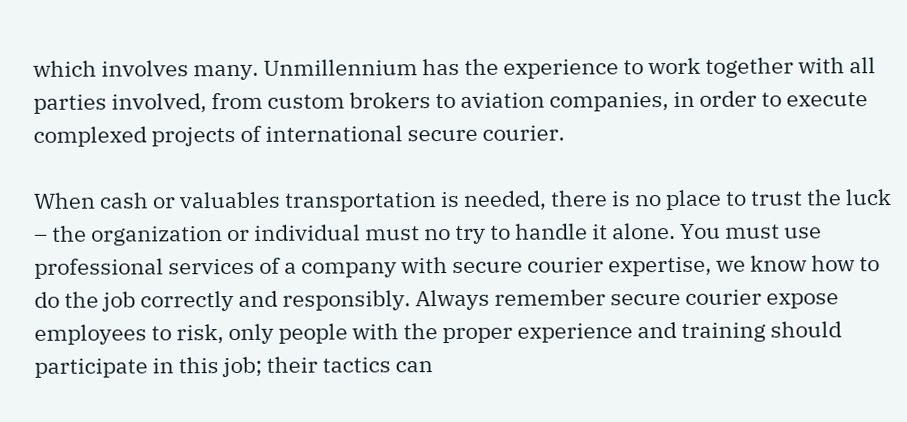which involves many. Unmillennium has the experience to work together with all parties involved, from custom brokers to aviation companies, in order to execute complexed projects of international secure courier.

When cash or valuables transportation is needed, there is no place to trust the luck – the organization or individual must no try to handle it alone. You must use professional services of a company with secure courier expertise, we know how to do the job correctly and responsibly. Always remember secure courier expose employees to risk, only people with the proper experience and training should participate in this job; their tactics can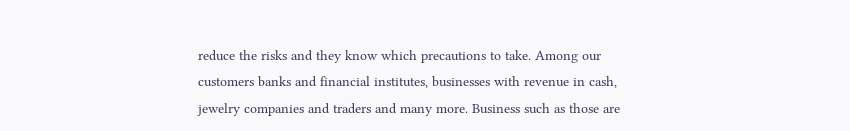reduce the risks and they know which precautions to take. Among our customers banks and financial institutes, businesses with revenue in cash, jewelry companies and traders and many more. Business such as those are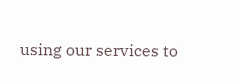using our services to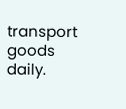transport goods daily.